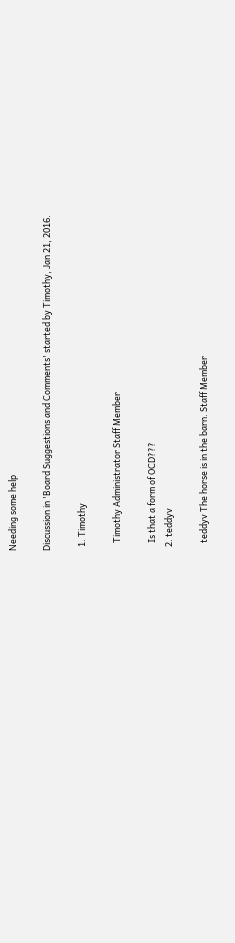Needing some help

Discussion in 'Board Suggestions and Comments' started by Timothy, Jan 21, 2016.

  1. Timothy

    Timothy Administrator Staff Member

    Is that a form of OCD???
  2. teddyv

    teddyv The horse is in the barn. Staff Member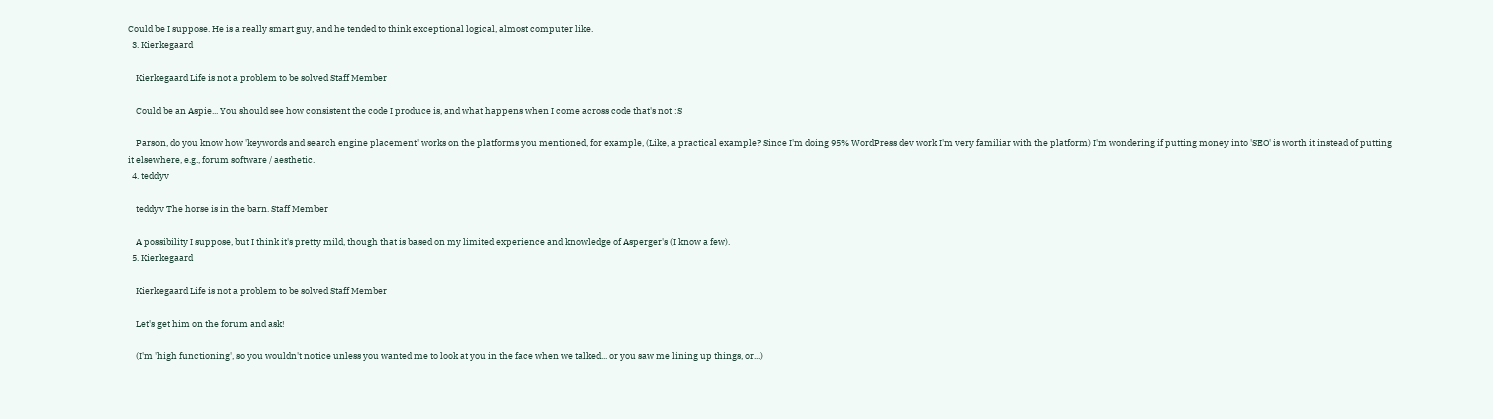Could be I suppose. He is a really smart guy, and he tended to think exceptional logical, almost computer like.
  3. Kierkegaard

    Kierkegaard Life is not a problem to be solved Staff Member

    Could be an Aspie... You should see how consistent the code I produce is, and what happens when I come across code that's not :S

    Parson, do you know how 'keywords and search engine placement' works on the platforms you mentioned, for example, (Like, a practical example? Since I'm doing 95% WordPress dev work I'm very familiar with the platform) I'm wondering if putting money into 'SEO' is worth it instead of putting it elsewhere, e.g., forum software / aesthetic.
  4. teddyv

    teddyv The horse is in the barn. Staff Member

    A possibility I suppose, but I think it's pretty mild, though that is based on my limited experience and knowledge of Asperger's (I know a few).
  5. Kierkegaard

    Kierkegaard Life is not a problem to be solved Staff Member

    Let's get him on the forum and ask!

    (I'm 'high functioning', so you wouldn't notice unless you wanted me to look at you in the face when we talked... or you saw me lining up things, or...)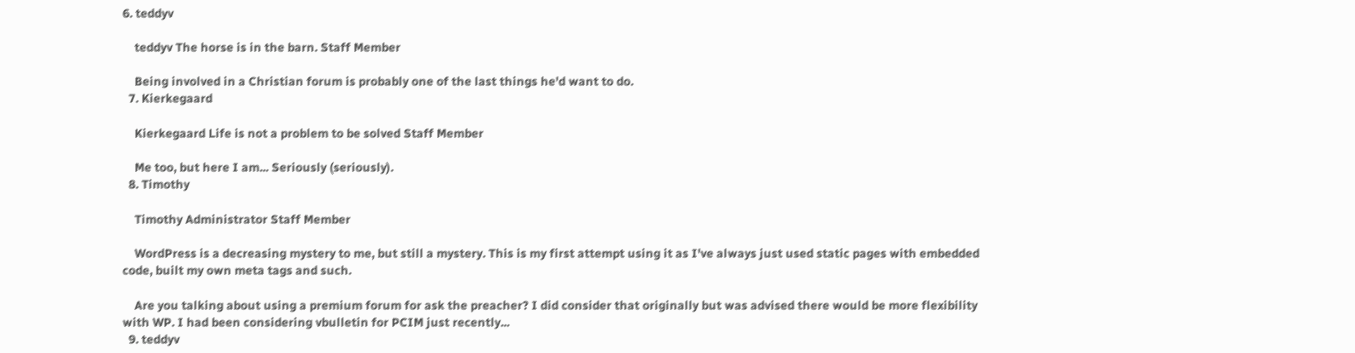6. teddyv

    teddyv The horse is in the barn. Staff Member

    Being involved in a Christian forum is probably one of the last things he'd want to do.
  7. Kierkegaard

    Kierkegaard Life is not a problem to be solved Staff Member

    Me too, but here I am... Seriously (seriously).
  8. Timothy

    Timothy Administrator Staff Member

    WordPress is a decreasing mystery to me, but still a mystery. This is my first attempt using it as I've always just used static pages with embedded code, built my own meta tags and such.

    Are you talking about using a premium forum for ask the preacher? I did consider that originally but was advised there would be more flexibility with WP. I had been considering vbulletin for PCIM just recently...
  9. teddyv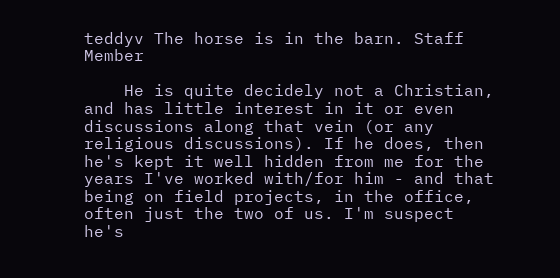teddyv The horse is in the barn. Staff Member

    He is quite decidely not a Christian, and has little interest in it or even discussions along that vein (or any religious discussions). If he does, then he's kept it well hidden from me for the years I've worked with/for him - and that being on field projects, in the office, often just the two of us. I'm suspect he's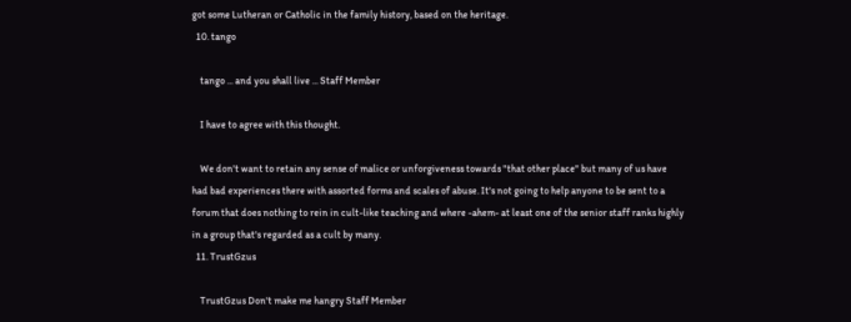got some Lutheran or Catholic in the family history, based on the heritage.
  10. tango

    tango ... and you shall live ... Staff Member

    I have to agree with this thought.

    We don't want to retain any sense of malice or unforgiveness towards "that other place" but many of us have had bad experiences there with assorted forms and scales of abuse. It's not going to help anyone to be sent to a forum that does nothing to rein in cult-like teaching and where -ahem- at least one of the senior staff ranks highly in a group that's regarded as a cult by many.
  11. TrustGzus

    TrustGzus Don't make me hangry Staff Member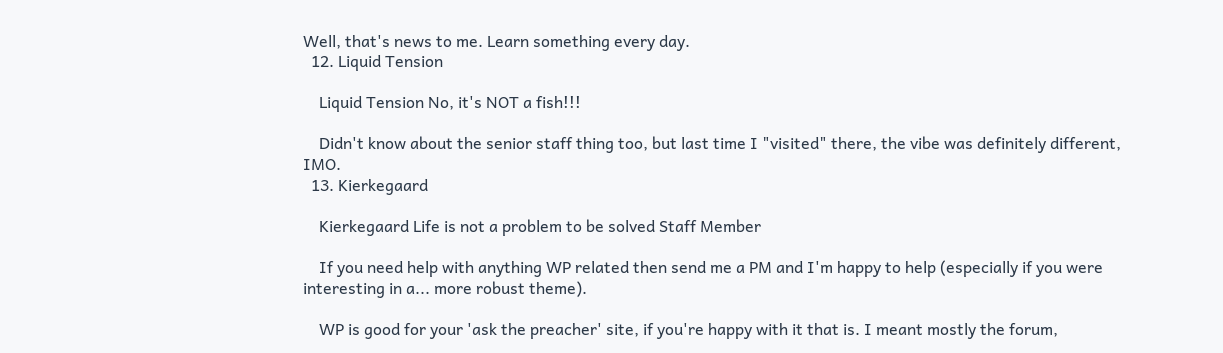Well, that's news to me. Learn something every day.
  12. Liquid Tension

    Liquid Tension No, it's NOT a fish!!!

    Didn't know about the senior staff thing too, but last time I "visited" there, the vibe was definitely different, IMO.
  13. Kierkegaard

    Kierkegaard Life is not a problem to be solved Staff Member

    If you need help with anything WP related then send me a PM and I'm happy to help (especially if you were interesting in a... more robust theme).

    WP is good for your 'ask the preacher' site, if you're happy with it that is. I meant mostly the forum,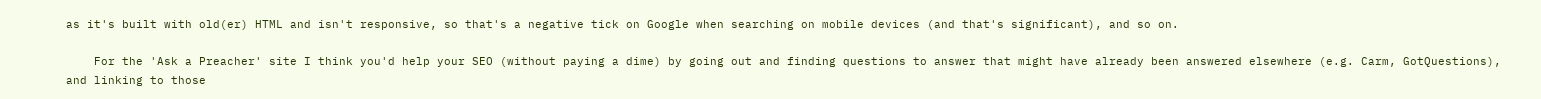as it's built with old(er) HTML and isn't responsive, so that's a negative tick on Google when searching on mobile devices (and that's significant), and so on.

    For the 'Ask a Preacher' site I think you'd help your SEO (without paying a dime) by going out and finding questions to answer that might have already been answered elsewhere (e.g. Carm, GotQuestions), and linking to those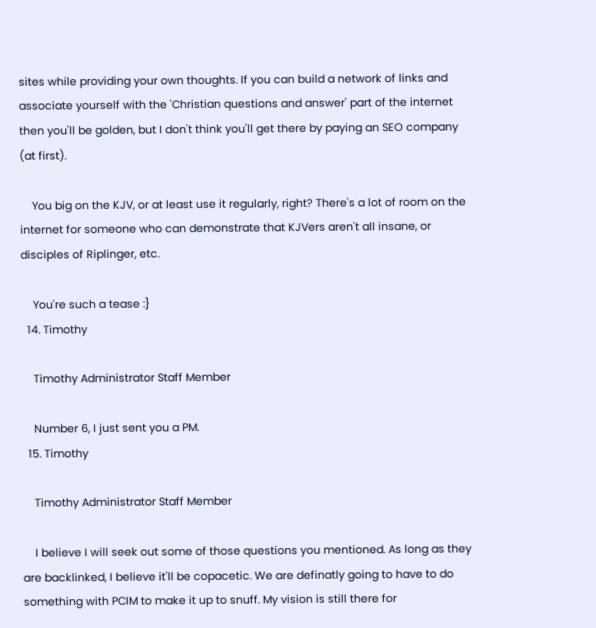sites while providing your own thoughts. If you can build a network of links and associate yourself with the 'Christian questions and answer' part of the internet then you'll be golden, but I don't think you'll get there by paying an SEO company (at first).

    You big on the KJV, or at least use it regularly, right? There's a lot of room on the internet for someone who can demonstrate that KJVers aren't all insane, or disciples of Riplinger, etc.

    You're such a tease :}
  14. Timothy

    Timothy Administrator Staff Member

    Number 6, I just sent you a PM.
  15. Timothy

    Timothy Administrator Staff Member

    I believe I will seek out some of those questions you mentioned. As long as they are backlinked, I believe it'll be copacetic. We are definatly going to have to do something with PCIM to make it up to snuff. My vision is still there for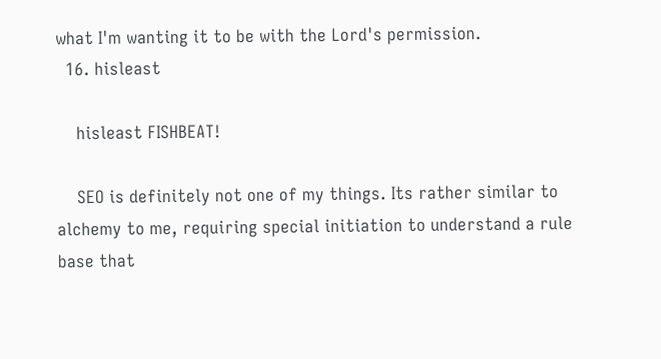what I'm wanting it to be with the Lord's permission.
  16. hisleast

    hisleast FISHBEAT!

    SEO is definitely not one of my things. Its rather similar to alchemy to me, requiring special initiation to understand a rule base that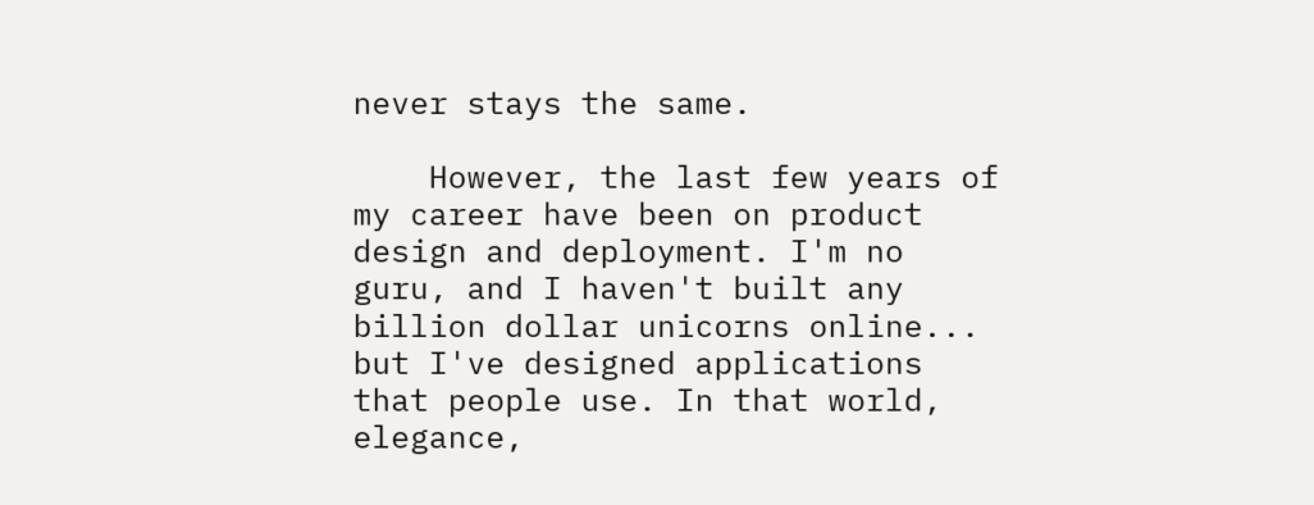never stays the same.

    However, the last few years of my career have been on product design and deployment. I'm no guru, and I haven't built any billion dollar unicorns online... but I've designed applications that people use. In that world, elegance,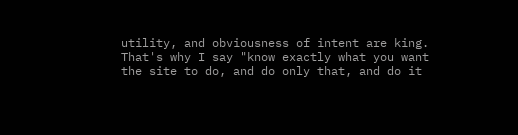utility, and obviousness of intent are king. That's why I say "know exactly what you want the site to do, and do only that, and do it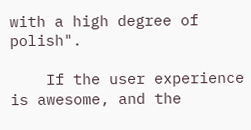with a high degree of polish".

    If the user experience is awesome, and the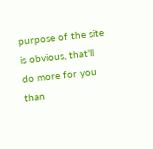purpose of the site is obvious, that'll do more for you than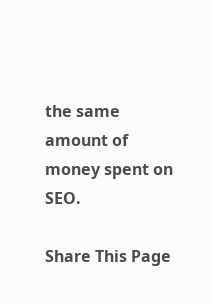the same amount of money spent on SEO.

Share This Page